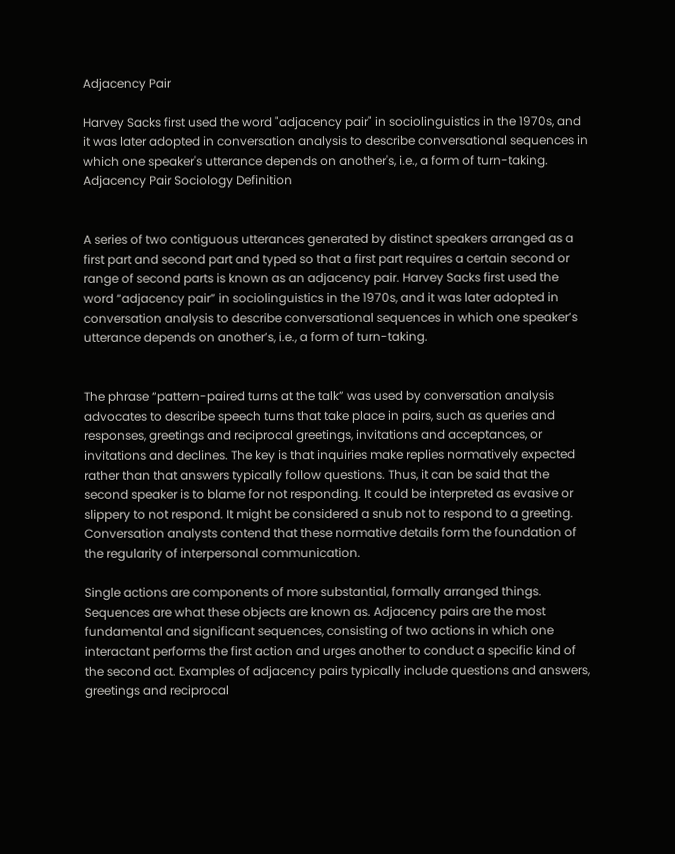Adjacency Pair

Harvey Sacks first used the word "adjacency pair" in sociolinguistics in the 1970s, and it was later adopted in conversation analysis to describe conversational sequences in which one speaker's utterance depends on another's, i.e., a form of turn-taking.
Adjacency Pair Sociology Definition


A series of two contiguous utterances generated by distinct speakers arranged as a first part and second part and typed so that a first part requires a certain second or range of second parts is known as an adjacency pair. Harvey Sacks first used the word “adjacency pair” in sociolinguistics in the 1970s, and it was later adopted in conversation analysis to describe conversational sequences in which one speaker’s utterance depends on another’s, i.e., a form of turn-taking.


The phrase “pattern-paired turns at the talk” was used by conversation analysis advocates to describe speech turns that take place in pairs, such as queries and responses, greetings and reciprocal greetings, invitations and acceptances, or invitations and declines. The key is that inquiries make replies normatively expected rather than that answers typically follow questions. Thus, it can be said that the second speaker is to blame for not responding. It could be interpreted as evasive or slippery to not respond. It might be considered a snub not to respond to a greeting. Conversation analysts contend that these normative details form the foundation of the regularity of interpersonal communication.

Single actions are components of more substantial, formally arranged things. Sequences are what these objects are known as. Adjacency pairs are the most fundamental and significant sequences, consisting of two actions in which one interactant performs the first action and urges another to conduct a specific kind of the second act. Examples of adjacency pairs typically include questions and answers, greetings and reciprocal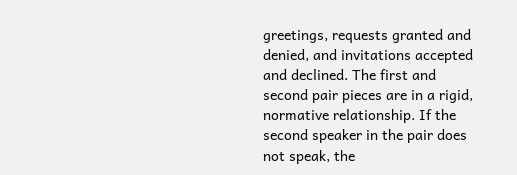greetings, requests granted and denied, and invitations accepted and declined. The first and second pair pieces are in a rigid, normative relationship. If the second speaker in the pair does not speak, the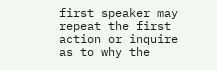first speaker may repeat the first action or inquire as to why the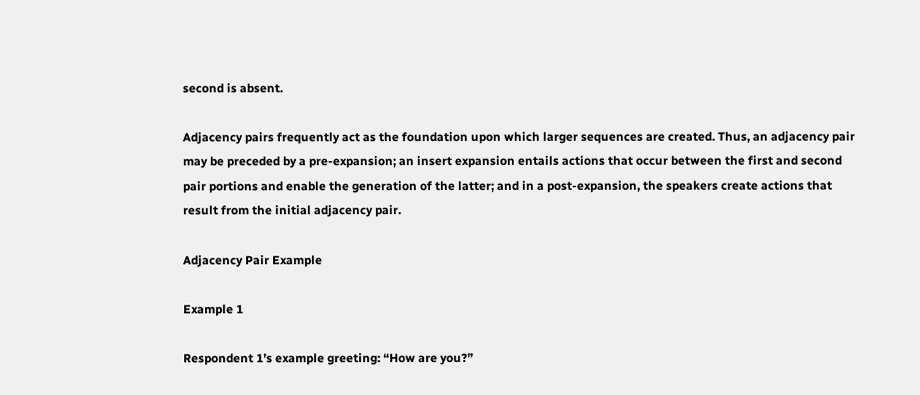second is absent.

Adjacency pairs frequently act as the foundation upon which larger sequences are created. Thus, an adjacency pair may be preceded by a pre-expansion; an insert expansion entails actions that occur between the first and second pair portions and enable the generation of the latter; and in a post-expansion, the speakers create actions that result from the initial adjacency pair.

Adjacency Pair Example

Example 1

Respondent 1’s example greeting: “How are you?”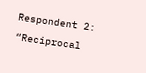Respondent 2: “Reciprocal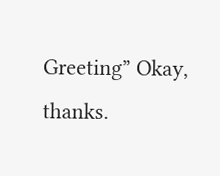Greeting” Okay, thanks.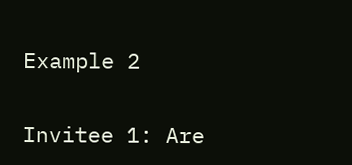Example 2

Invitee 1: Are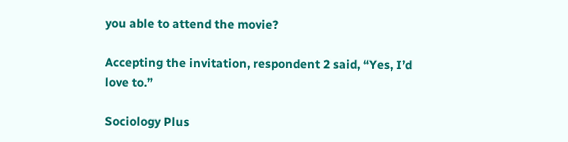you able to attend the movie?

Accepting the invitation, respondent 2 said, “Yes, I’d love to.”

Sociology Plus